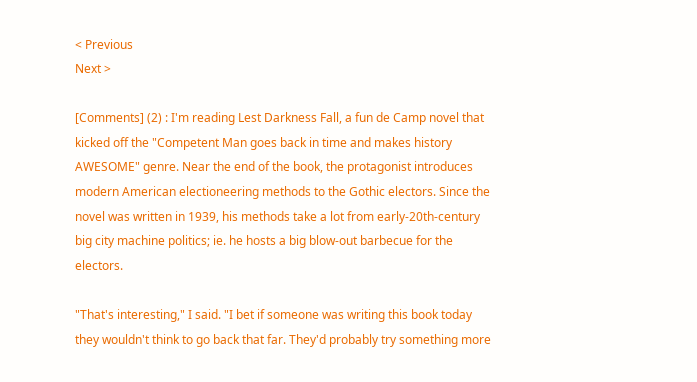< Previous
Next >

[Comments] (2) : I'm reading Lest Darkness Fall, a fun de Camp novel that kicked off the "Competent Man goes back in time and makes history AWESOME" genre. Near the end of the book, the protagonist introduces modern American electioneering methods to the Gothic electors. Since the novel was written in 1939, his methods take a lot from early-20th-century big city machine politics; ie. he hosts a big blow-out barbecue for the electors.

"That's interesting," I said. "I bet if someone was writing this book today they wouldn't think to go back that far. They'd probably try something more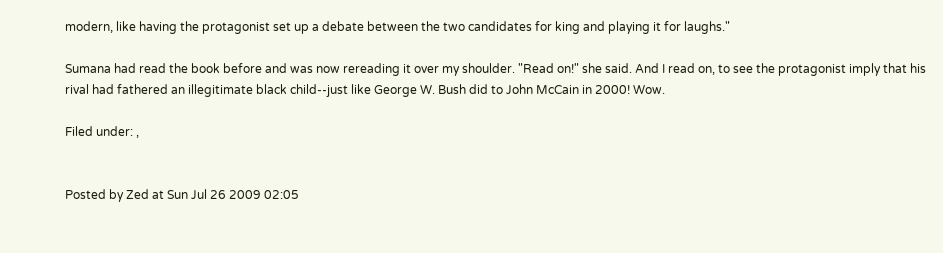modern, like having the protagonist set up a debate between the two candidates for king and playing it for laughs."

Sumana had read the book before and was now rereading it over my shoulder. "Read on!" she said. And I read on, to see the protagonist imply that his rival had fathered an illegitimate black child--just like George W. Bush did to John McCain in 2000! Wow.

Filed under: ,


Posted by Zed at Sun Jul 26 2009 02:05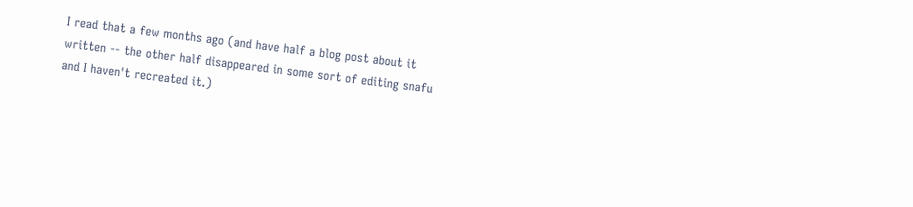I read that a few months ago (and have half a blog post about it written -- the other half disappeared in some sort of editing snafu and I haven't recreated it.)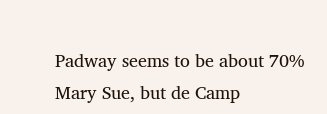Padway seems to be about 70% Mary Sue, but de Camp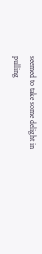seemed to take some delight in pulling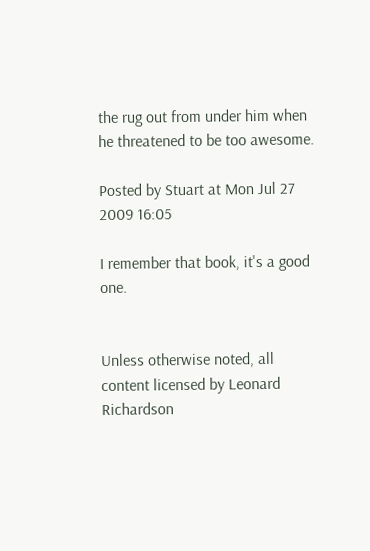the rug out from under him when he threatened to be too awesome.

Posted by Stuart at Mon Jul 27 2009 16:05

I remember that book, it's a good one.


Unless otherwise noted, all content licensed by Leonard Richardson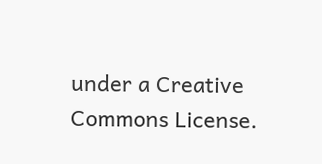under a Creative Commons License.